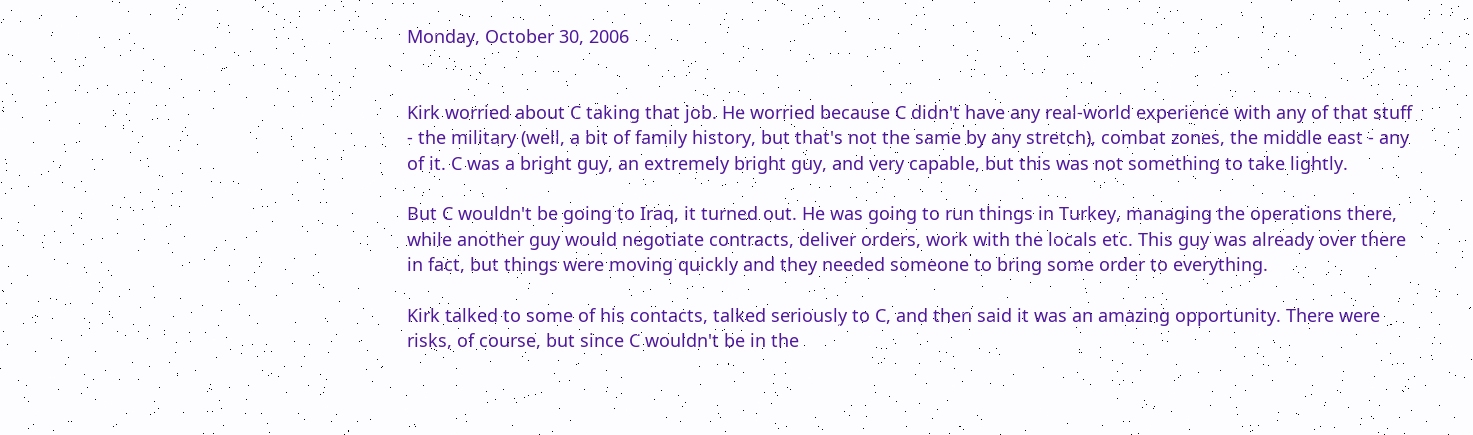Monday, October 30, 2006


Kirk worried about C taking that job. He worried because C didn't have any real-world experience with any of that stuff - the military (well, a bit of family history, but that's not the same by any stretch), combat zones, the middle east - any of it. C was a bright guy, an extremely bright guy, and very capable, but this was not something to take lightly.

But C wouldn't be going to Iraq, it turned out. He was going to run things in Turkey, managing the operations there, while another guy would negotiate contracts, deliver orders, work with the locals etc. This guy was already over there in fact, but things were moving quickly and they needed someone to bring some order to everything.

Kirk talked to some of his contacts, talked seriously to C, and then said it was an amazing opportunity. There were risks, of course, but since C wouldn't be in the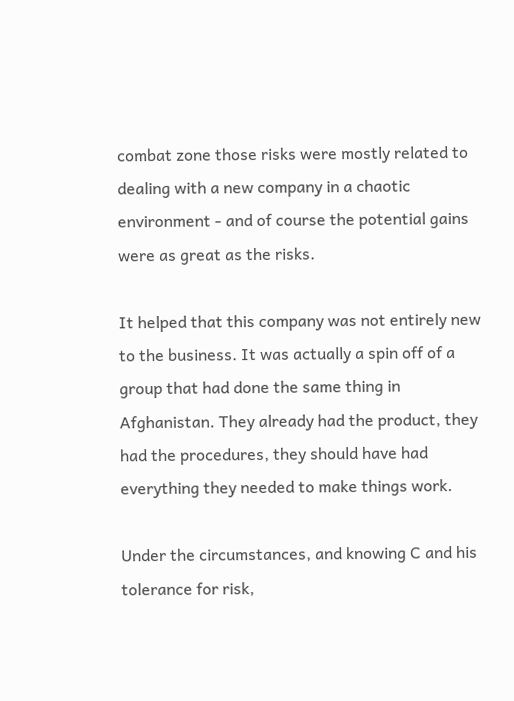combat zone those risks were mostly related to dealing with a new company in a chaotic environment - and of course the potential gains were as great as the risks.

It helped that this company was not entirely new to the business. It was actually a spin off of a group that had done the same thing in Afghanistan. They already had the product, they had the procedures, they should have had everything they needed to make things work.

Under the circumstances, and knowing C and his tolerance for risk,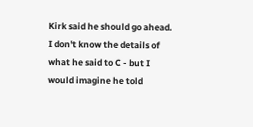Kirk said he should go ahead. I don't know the details of what he said to C - but I would imagine he told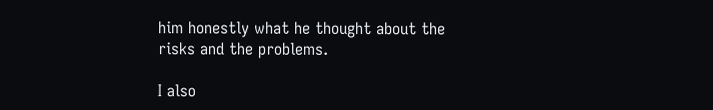him honestly what he thought about the risks and the problems.

I also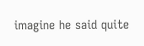imagine he said quite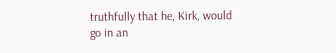truthfully that he, Kirk, would go in an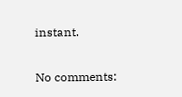instant.

No comments: